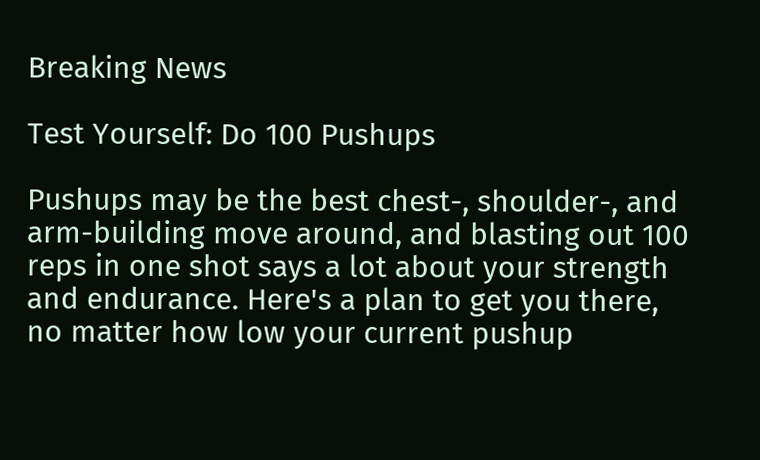Breaking News

Test Yourself: Do 100 Pushups

Pushups may be the best chest-, shoulder-, and arm-building move around, and blasting out 100 reps in one shot says a lot about your strength and endurance. Here's a plan to get you there, no matter how low your current pushup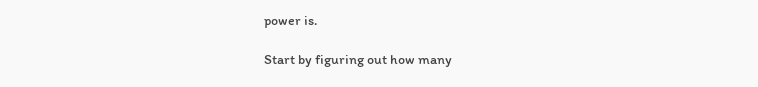power is.

Start by figuring out how many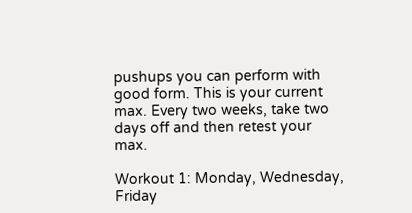pushups you can perform with good form. This is your current max. Every two weeks, take two days off and then retest your max.

Workout 1: Monday, Wednesday, Friday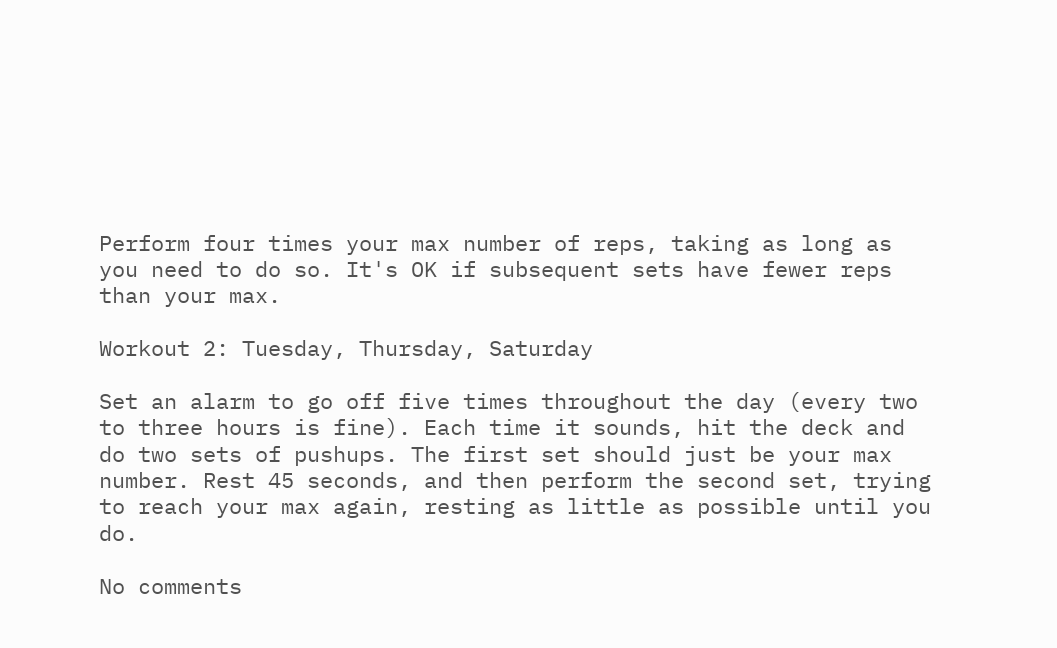Perform four times your max number of reps, taking as long as you need to do so. It's OK if subsequent sets have fewer reps than your max.

Workout 2: Tuesday, Thursday, Saturday

Set an alarm to go off five times throughout the day (every two to three hours is fine). Each time it sounds, hit the deck and do two sets of pushups. The first set should just be your max number. Rest 45 seconds, and then perform the second set, trying to reach your max again, resting as little as possible until you do.

No comments